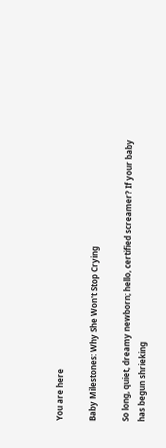You are here

Baby Milestones: Why She Won't Stop Crying

So long, quiet, dreamy newborn; hello, certified screamer? If your baby has begun shrieking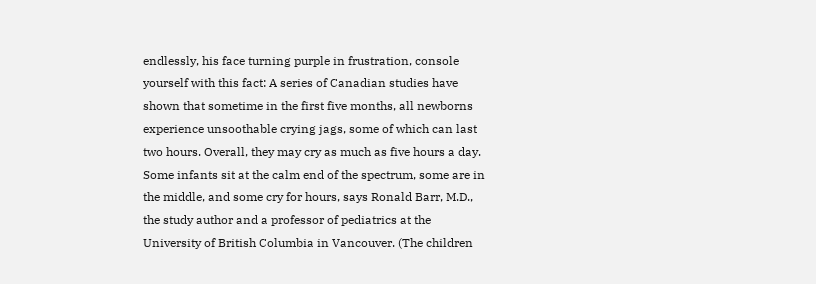endlessly, his face turning purple in frustration, console yourself with this fact: A series of Canadian studies have shown that sometime in the first five months, all newborns experience unsoothable crying jags, some of which can last two hours. Overall, they may cry as much as five hours a day. Some infants sit at the calm end of the spectrum, some are in the middle, and some cry for hours, says Ronald Barr, M.D., the study author and a professor of pediatrics at the University of British Columbia in Vancouver. (The children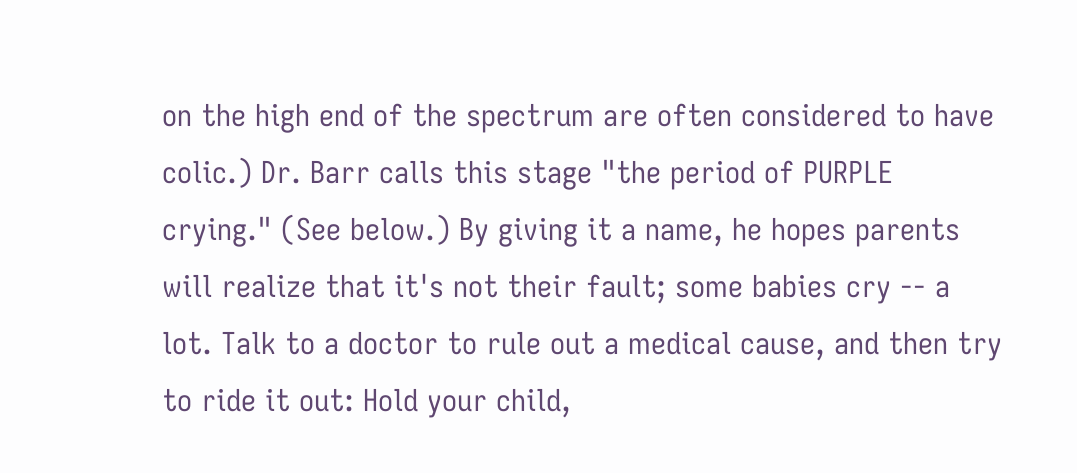on the high end of the spectrum are often considered to have colic.) Dr. Barr calls this stage "the period of PURPLE crying." (See below.) By giving it a name, he hopes parents will realize that it's not their fault; some babies cry -- a lot. Talk to a doctor to rule out a medical cause, and then try to ride it out: Hold your child,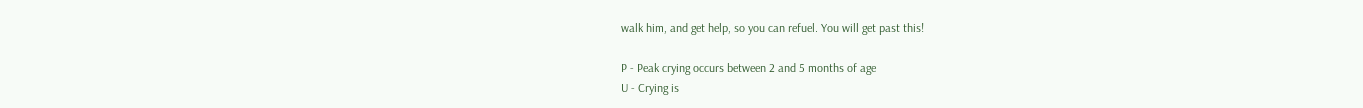walk him, and get help, so you can refuel. You will get past this!

P - Peak crying occurs between 2 and 5 months of age
U - Crying is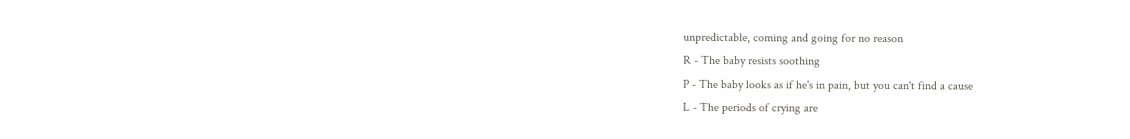unpredictable, coming and going for no reason
R - The baby resists soothing
P - The baby looks as if he's in pain, but you can't find a cause
L - The periods of crying are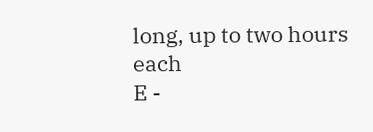long, up to two hours each
E -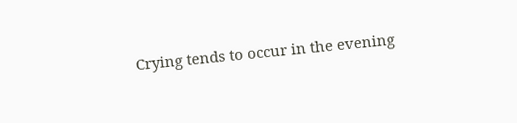Crying tends to occur in the evening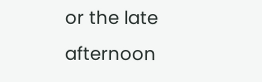or the late afternoon